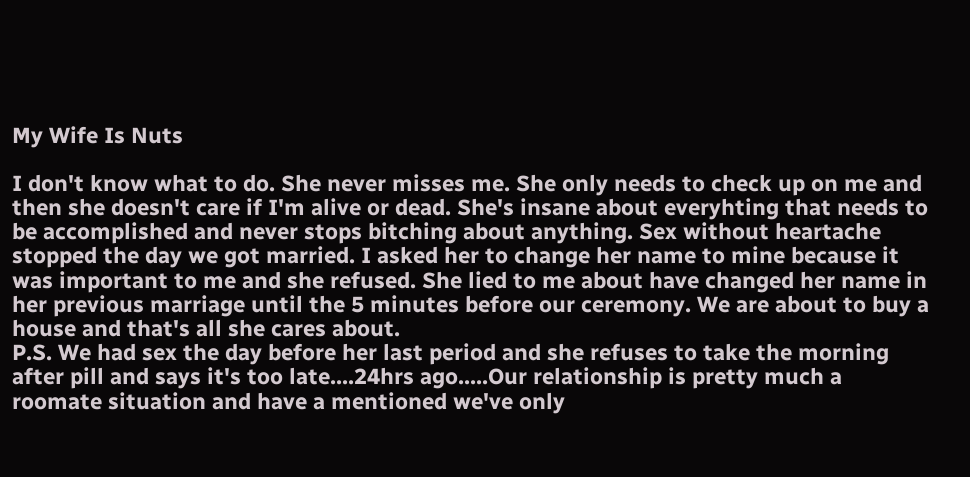My Wife Is Nuts

I don't know what to do. She never misses me. She only needs to check up on me and then she doesn't care if I'm alive or dead. She's insane about everyhting that needs to be accomplished and never stops bitching about anything. Sex without heartache stopped the day we got married. I asked her to change her name to mine because it was important to me and she refused. She lied to me about have changed her name in her previous marriage until the 5 minutes before our ceremony. We are about to buy a house and that's all she cares about.
P.S. We had sex the day before her last period and she refuses to take the morning after pill and says it's too late....24hrs ago.....Our relationship is pretty much a roomate situation and have a mentioned we've only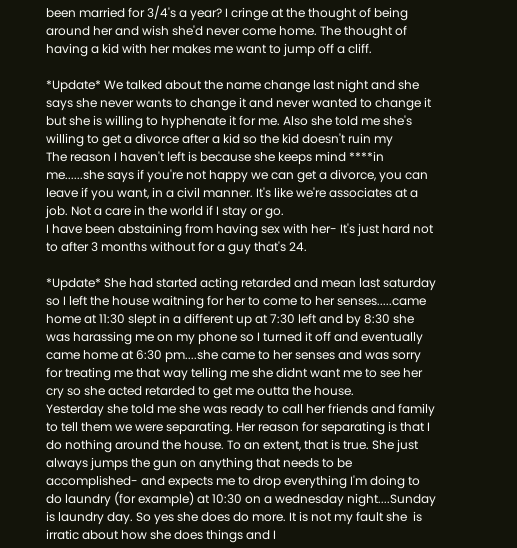been married for 3/4's a year? I cringe at the thought of being around her and wish she'd never come home. The thought of having a kid with her makes me want to jump off a cliff.

*Update* We talked about the name change last night and she says she never wants to change it and never wanted to change it but she is willing to hyphenate it for me. Also she told me she's willing to get a divorce after a kid so the kid doesn't ruin my
The reason I haven't left is because she keeps mind ****in me......she says if you're not happy we can get a divorce, you can leave if you want, in a civil manner. It's like we're associates at a job. Not a care in the world if I stay or go.
I have been abstaining from having sex with her- It's just hard not to after 3 months without for a guy that's 24.

*Update* She had started acting retarded and mean last saturday so I left the house waitning for her to come to her senses.....came home at 11:30 slept in a different up at 7:30 left and by 8:30 she was harassing me on my phone so I turned it off and eventually came home at 6:30 pm....she came to her senses and was sorry for treating me that way telling me she didnt want me to see her cry so she acted retarded to get me outta the house.
Yesterday she told me she was ready to call her friends and family to tell them we were separating. Her reason for separating is that I do nothing around the house. To an extent, that is true. She just always jumps the gun on anything that needs to be accomplished- and expects me to drop everything I'm doing to do laundry (for example) at 10:30 on a wednesday night....Sunday is laundry day. So yes she does do more. It is not my fault she  is irratic about how she does things and I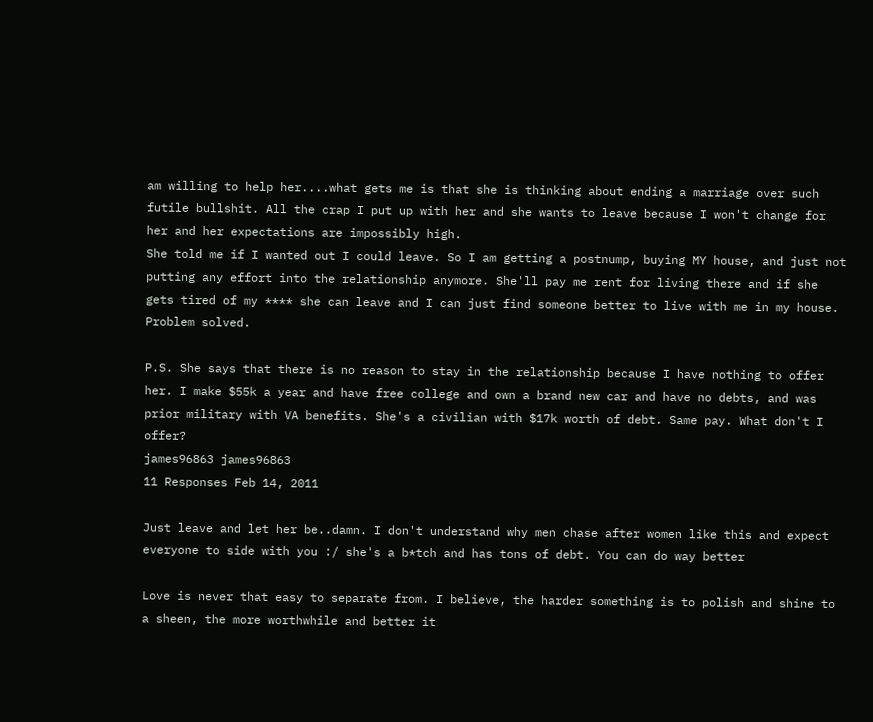am willing to help her....what gets me is that she is thinking about ending a marriage over such futile bullshit. All the crap I put up with her and she wants to leave because I won't change for her and her expectations are impossibly high.
She told me if I wanted out I could leave. So I am getting a postnump, buying MY house, and just not putting any effort into the relationship anymore. She'll pay me rent for living there and if she gets tired of my **** she can leave and I can just find someone better to live with me in my house.
Problem solved.

P.S. She says that there is no reason to stay in the relationship because I have nothing to offer her. I make $55k a year and have free college and own a brand new car and have no debts, and was prior military with VA benefits. She's a civilian with $17k worth of debt. Same pay. What don't I offer?
james96863 james96863
11 Responses Feb 14, 2011

Just leave and let her be..damn. I don't understand why men chase after women like this and expect everyone to side with you :/ she's a b*tch and has tons of debt. You can do way better

Love is never that easy to separate from. I believe, the harder something is to polish and shine to a sheen, the more worthwhile and better it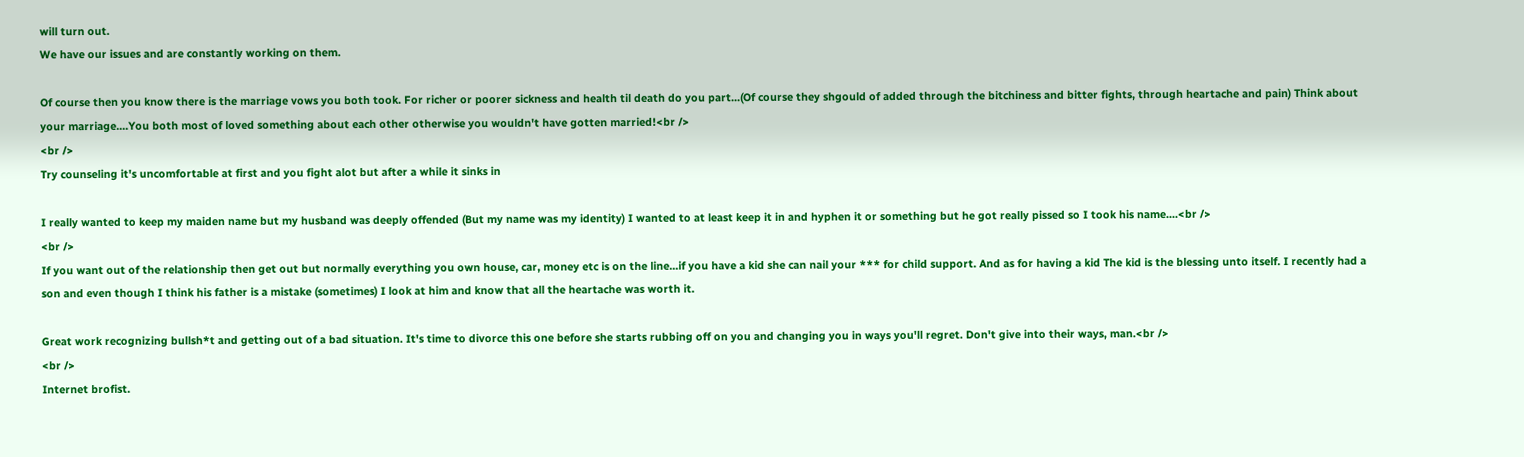will turn out.
We have our issues and are constantly working on them.

Of course then you know there is the marriage vows you both took. For richer or poorer sickness and health til death do you part...(Of course they shgould of added through the bitchiness and bitter fights, through heartache and pain) Think about your marriage....You both most of loved something about each other otherwise you wouldn't have gotten married!<br />
<br />
Try counseling it's uncomfortable at first and you fight alot but after a while it sinks in

I really wanted to keep my maiden name but my husband was deeply offended (But my name was my identity) I wanted to at least keep it in and hyphen it or something but he got really pissed so I took his name....<br />
<br />
If you want out of the relationship then get out but normally everything you own house, car, money etc is on the line...if you have a kid she can nail your *** for child support. And as for having a kid The kid is the blessing unto itself. I recently had a son and even though I think his father is a mistake (sometimes) I look at him and know that all the heartache was worth it.

Great work recognizing bullsh*t and getting out of a bad situation. It's time to divorce this one before she starts rubbing off on you and changing you in ways you'll regret. Don't give into their ways, man.<br />
<br />
Internet brofist.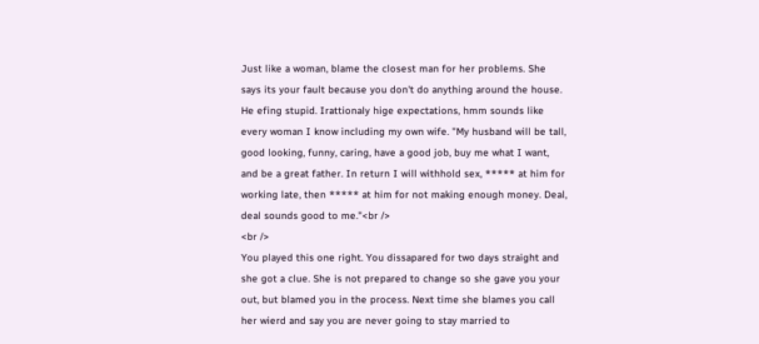Just like a woman, blame the closest man for her problems. She says its your fault because you don't do anything around the house. He efing stupid. Irattionaly hige expectations, hmm sounds like every woman I know including my own wife. "My husband will be tall, good looking, funny, caring, have a good job, buy me what I want, and be a great father. In return I will withhold sex, ***** at him for working late, then ***** at him for not making enough money. Deal, deal sounds good to me."<br />
<br />
You played this one right. You dissapared for two days straight and she got a clue. She is not prepared to change so she gave you your out, but blamed you in the process. Next time she blames you call her wierd and say you are never going to stay married to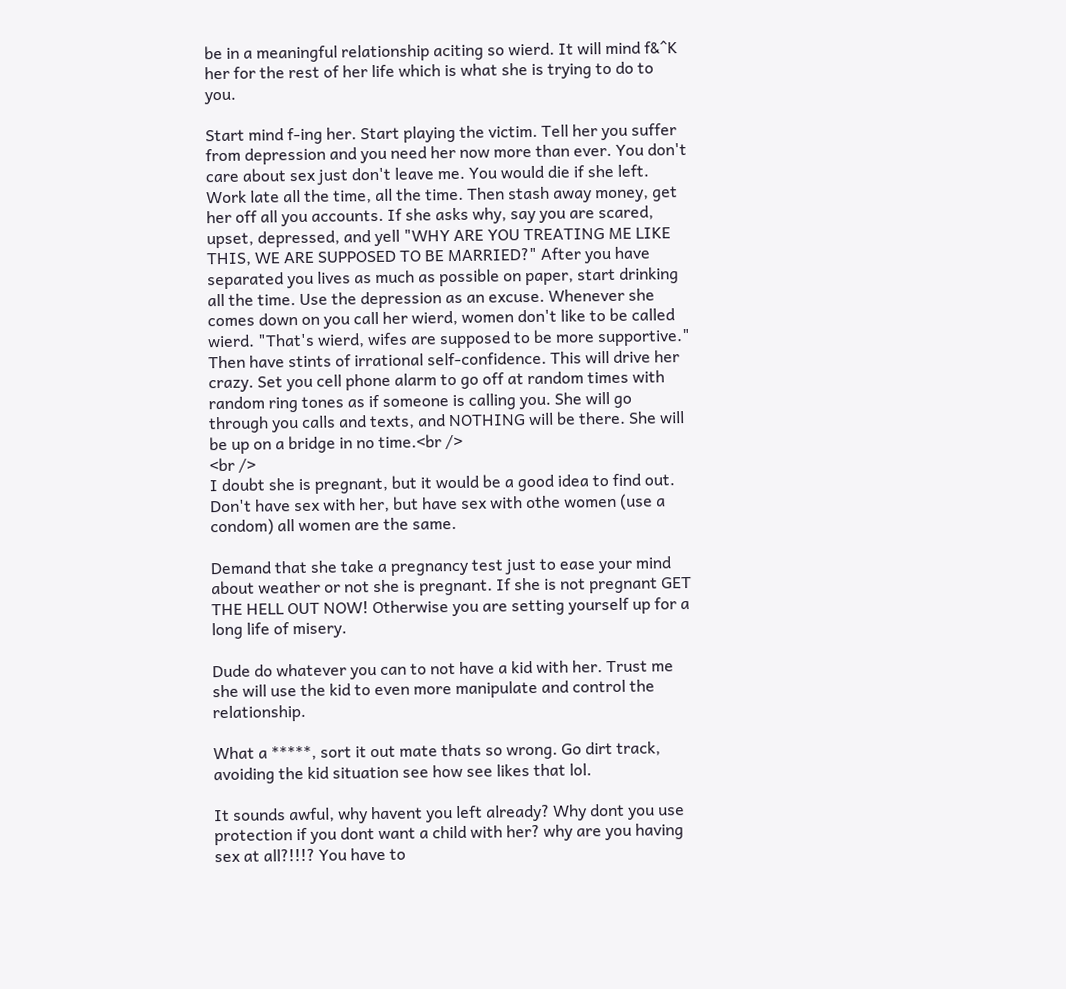be in a meaningful relationship aciting so wierd. It will mind f&^K her for the rest of her life which is what she is trying to do to you.

Start mind f-ing her. Start playing the victim. Tell her you suffer from depression and you need her now more than ever. You don't care about sex just don't leave me. You would die if she left. Work late all the time, all the time. Then stash away money, get her off all you accounts. If she asks why, say you are scared, upset, depressed, and yell "WHY ARE YOU TREATING ME LIKE THIS, WE ARE SUPPOSED TO BE MARRIED?" After you have separated you lives as much as possible on paper, start drinking all the time. Use the depression as an excuse. Whenever she comes down on you call her wierd, women don't like to be called wierd. "That's wierd, wifes are supposed to be more supportive." Then have stints of irrational self-confidence. This will drive her crazy. Set you cell phone alarm to go off at random times with random ring tones as if someone is calling you. She will go through you calls and texts, and NOTHING will be there. She will be up on a bridge in no time.<br />
<br />
I doubt she is pregnant, but it would be a good idea to find out. Don't have sex with her, but have sex with othe women (use a condom) all women are the same.

Demand that she take a pregnancy test just to ease your mind about weather or not she is pregnant. If she is not pregnant GET THE HELL OUT NOW! Otherwise you are setting yourself up for a long life of misery.

Dude do whatever you can to not have a kid with her. Trust me she will use the kid to even more manipulate and control the relationship.

What a *****, sort it out mate thats so wrong. Go dirt track, avoiding the kid situation see how see likes that lol.

It sounds awful, why havent you left already? Why dont you use protection if you dont want a child with her? why are you having sex at all?!!!? You have to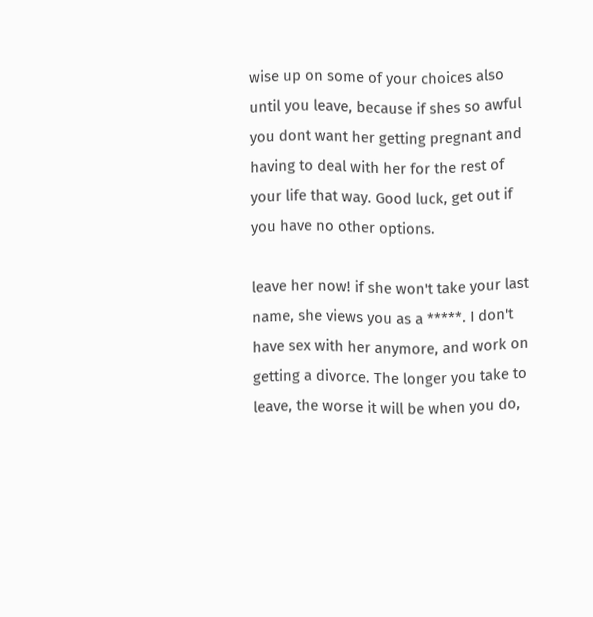wise up on some of your choices also until you leave, because if shes so awful you dont want her getting pregnant and having to deal with her for the rest of your life that way. Good luck, get out if you have no other options.

leave her now! if she won't take your last name, she views you as a *****. I don't have sex with her anymore, and work on getting a divorce. The longer you take to leave, the worse it will be when you do,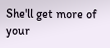She'll get more of your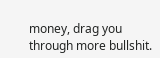money, drag you through more bullshit.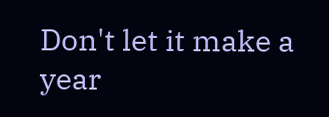Don't let it make a year